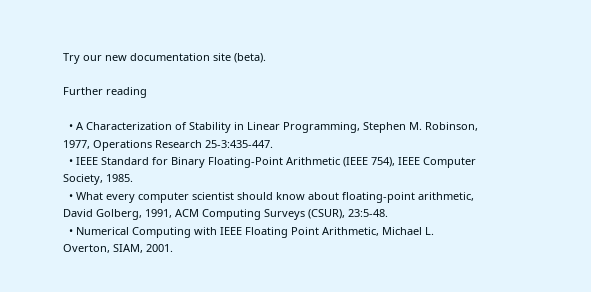Try our new documentation site (beta).

Further reading

  • A Characterization of Stability in Linear Programming, Stephen M. Robinson, 1977, Operations Research 25-3:435-447.
  • IEEE Standard for Binary Floating-Point Arithmetic (IEEE 754), IEEE Computer Society, 1985.
  • What every computer scientist should know about floating-point arithmetic, David Golberg, 1991, ACM Computing Surveys (CSUR), 23:5-48.
  • Numerical Computing with IEEE Floating Point Arithmetic, Michael L. Overton, SIAM, 2001.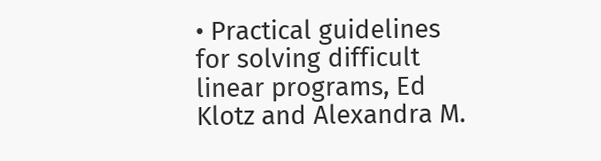• Practical guidelines for solving difficult linear programs, Ed Klotz and Alexandra M.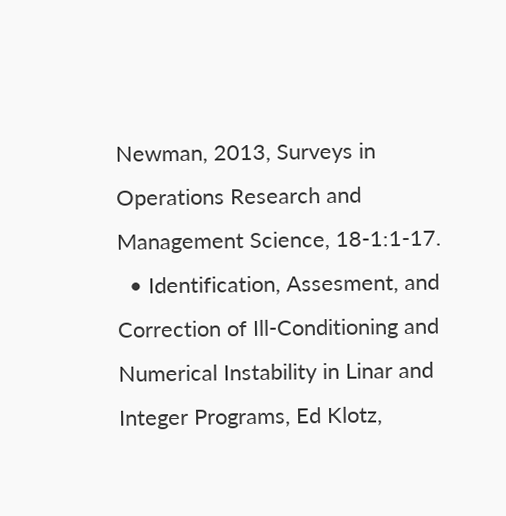Newman, 2013, Surveys in Operations Research and Management Science, 18-1:1-17.
  • Identification, Assesment, and Correction of Ill-Conditioning and Numerical Instability in Linar and Integer Programs, Ed Klotz,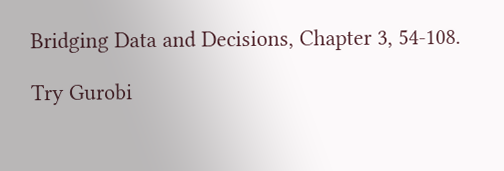Bridging Data and Decisions, Chapter 3, 54-108.

Try Gurobi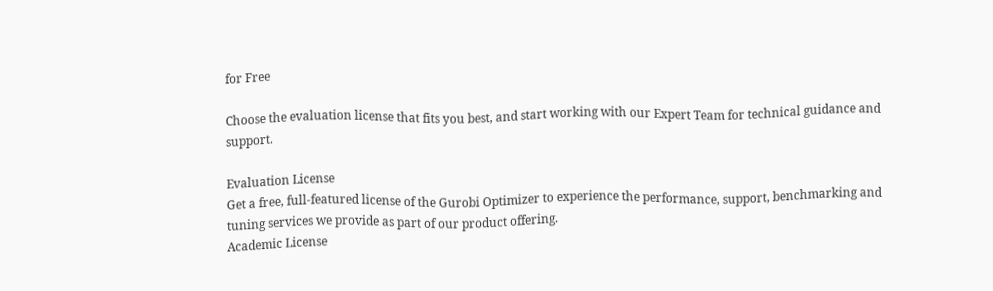for Free

Choose the evaluation license that fits you best, and start working with our Expert Team for technical guidance and support.

Evaluation License
Get a free, full-featured license of the Gurobi Optimizer to experience the performance, support, benchmarking and tuning services we provide as part of our product offering.
Academic License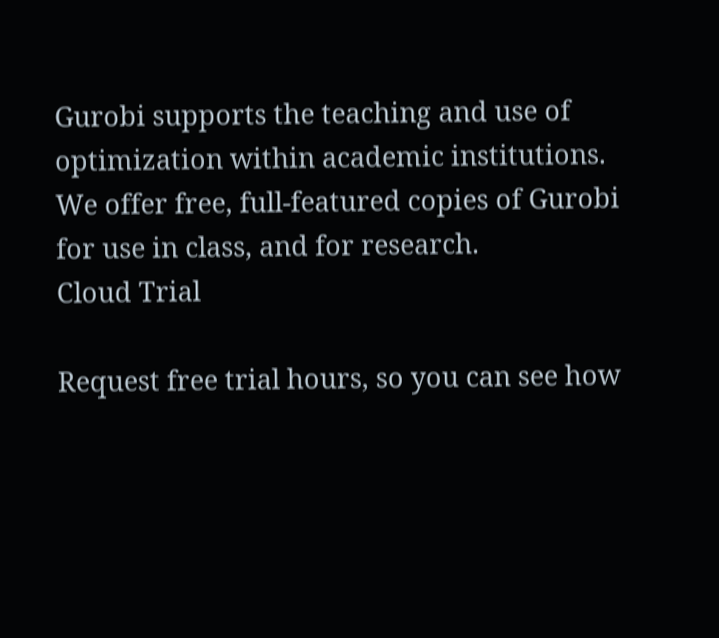Gurobi supports the teaching and use of optimization within academic institutions. We offer free, full-featured copies of Gurobi for use in class, and for research.
Cloud Trial

Request free trial hours, so you can see how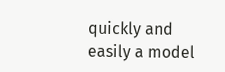quickly and easily a model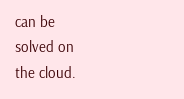can be solved on the cloud.